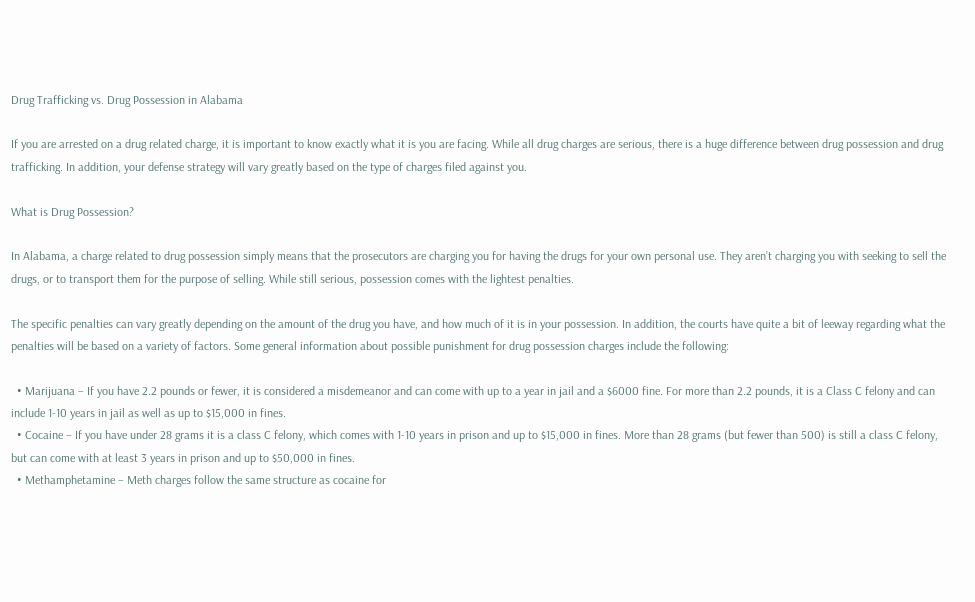Drug Trafficking vs. Drug Possession in Alabama

If you are arrested on a drug related charge, it is important to know exactly what it is you are facing. While all drug charges are serious, there is a huge difference between drug possession and drug trafficking. In addition, your defense strategy will vary greatly based on the type of charges filed against you.

What is Drug Possession?

In Alabama, a charge related to drug possession simply means that the prosecutors are charging you for having the drugs for your own personal use. They aren’t charging you with seeking to sell the drugs, or to transport them for the purpose of selling. While still serious, possession comes with the lightest penalties.

The specific penalties can vary greatly depending on the amount of the drug you have, and how much of it is in your possession. In addition, the courts have quite a bit of leeway regarding what the penalties will be based on a variety of factors. Some general information about possible punishment for drug possession charges include the following:

  • Marijuana – If you have 2.2 pounds or fewer, it is considered a misdemeanor and can come with up to a year in jail and a $6000 fine. For more than 2.2 pounds, it is a Class C felony and can include 1-10 years in jail as well as up to $15,000 in fines.
  • Cocaine – If you have under 28 grams it is a class C felony, which comes with 1-10 years in prison and up to $15,000 in fines. More than 28 grams (but fewer than 500) is still a class C felony, but can come with at least 3 years in prison and up to $50,000 in fines.
  • Methamphetamine – Meth charges follow the same structure as cocaine for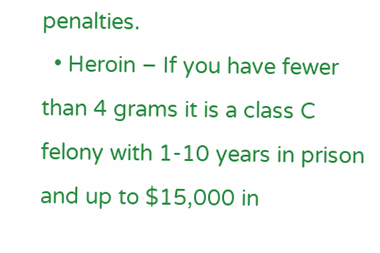penalties.
  • Heroin – If you have fewer than 4 grams it is a class C felony with 1-10 years in prison and up to $15,000 in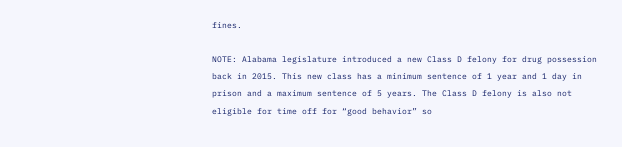fines.

NOTE: Alabama legislature introduced a new Class D felony for drug possession back in 2015. This new class has a minimum sentence of 1 year and 1 day in prison and a maximum sentence of 5 years. The Class D felony is also not eligible for time off for “good behavior” so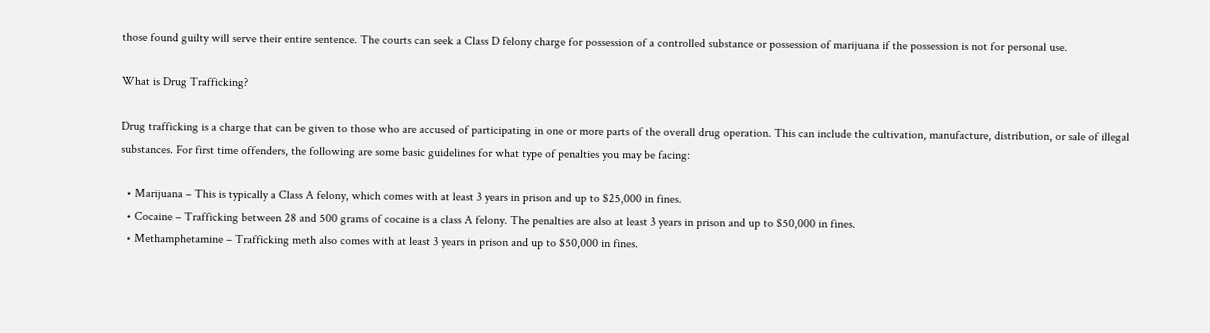those found guilty will serve their entire sentence. The courts can seek a Class D felony charge for possession of a controlled substance or possession of marijuana if the possession is not for personal use.

What is Drug Trafficking?

Drug trafficking is a charge that can be given to those who are accused of participating in one or more parts of the overall drug operation. This can include the cultivation, manufacture, distribution, or sale of illegal substances. For first time offenders, the following are some basic guidelines for what type of penalties you may be facing:

  • Marijuana – This is typically a Class A felony, which comes with at least 3 years in prison and up to $25,000 in fines.
  • Cocaine – Trafficking between 28 and 500 grams of cocaine is a class A felony. The penalties are also at least 3 years in prison and up to $50,000 in fines.
  • Methamphetamine – Trafficking meth also comes with at least 3 years in prison and up to $50,000 in fines.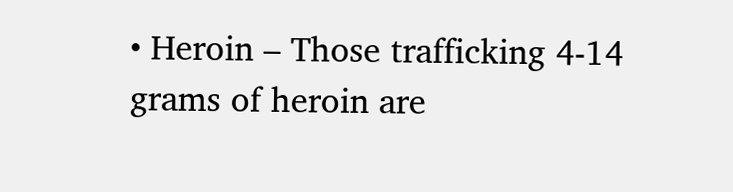• Heroin – Those trafficking 4-14 grams of heroin are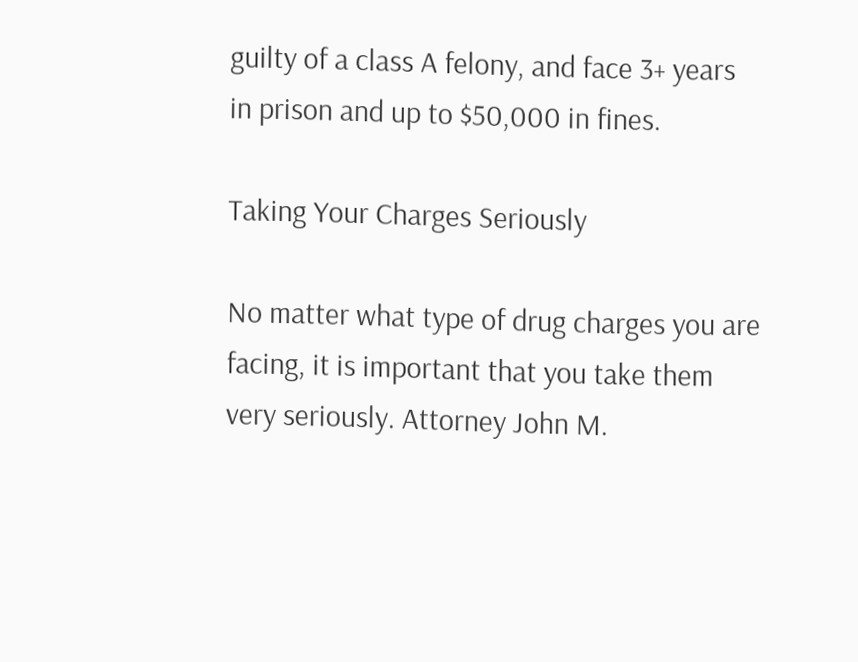guilty of a class A felony, and face 3+ years in prison and up to $50,000 in fines.

Taking Your Charges Seriously

No matter what type of drug charges you are facing, it is important that you take them very seriously. Attorney John M.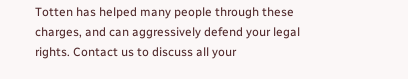Totten has helped many people through these charges, and can aggressively defend your legal rights. Contact us to discuss all your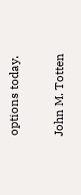options today.

John M. Totten